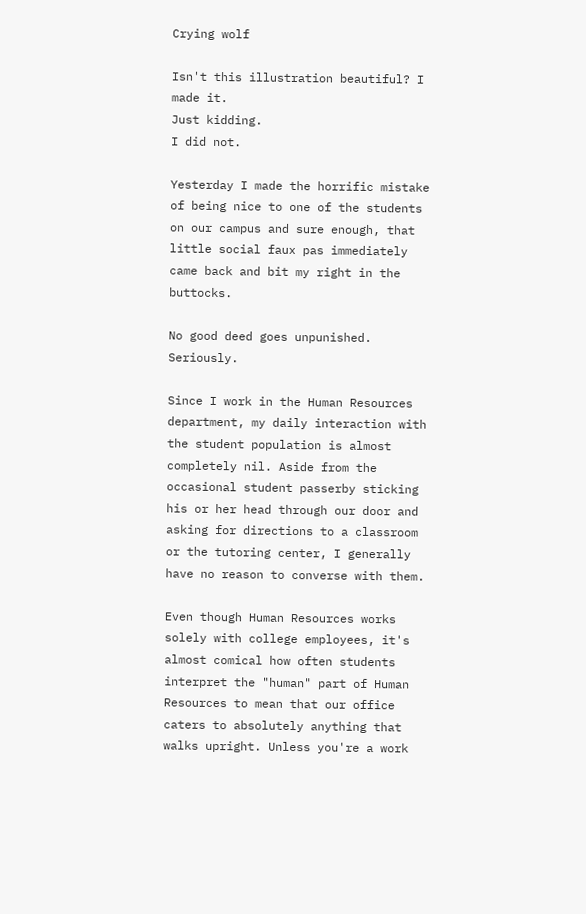Crying wolf

Isn't this illustration beautiful? I made it.
Just kidding.
I did not.

Yesterday I made the horrific mistake of being nice to one of the students on our campus and sure enough, that little social faux pas immediately came back and bit my right in the buttocks.

No good deed goes unpunished. Seriously.

Since I work in the Human Resources department, my daily interaction with the student population is almost completely nil. Aside from the occasional student passerby sticking his or her head through our door and asking for directions to a classroom or the tutoring center, I generally have no reason to converse with them.

Even though Human Resources works solely with college employees, it's almost comical how often students interpret the "human" part of Human Resources to mean that our office caters to absolutely anything that walks upright. Unless you're a work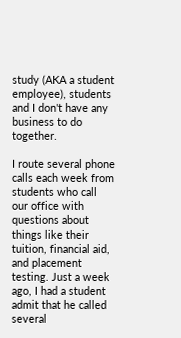study (AKA a student employee), students and I don't have any business to do together.

I route several phone calls each week from students who call our office with questions about things like their tuition, financial aid, and placement testing. Just a week ago, I had a student admit that he called several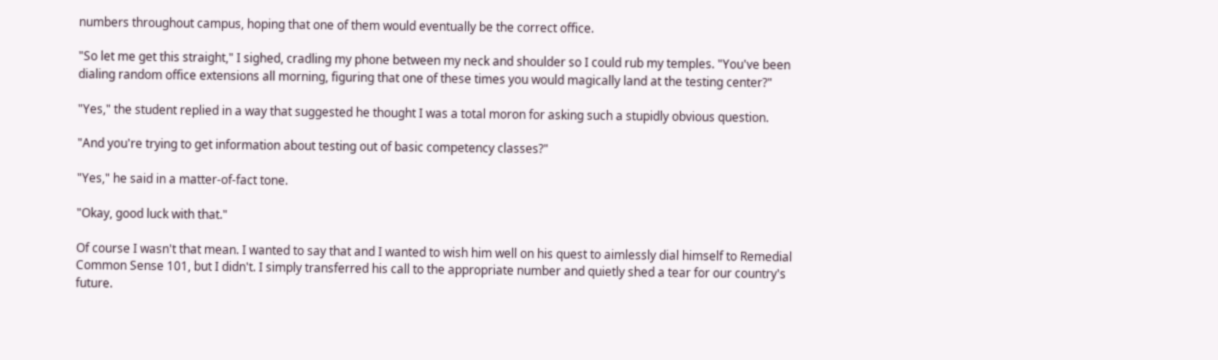numbers throughout campus, hoping that one of them would eventually be the correct office.

"So let me get this straight," I sighed, cradling my phone between my neck and shoulder so I could rub my temples. "You've been dialing random office extensions all morning, figuring that one of these times you would magically land at the testing center?"

"Yes," the student replied in a way that suggested he thought I was a total moron for asking such a stupidly obvious question.

"And you're trying to get information about testing out of basic competency classes?"

"Yes," he said in a matter-of-fact tone.

"Okay, good luck with that."

Of course I wasn't that mean. I wanted to say that and I wanted to wish him well on his quest to aimlessly dial himself to Remedial Common Sense 101, but I didn't. I simply transferred his call to the appropriate number and quietly shed a tear for our country's future.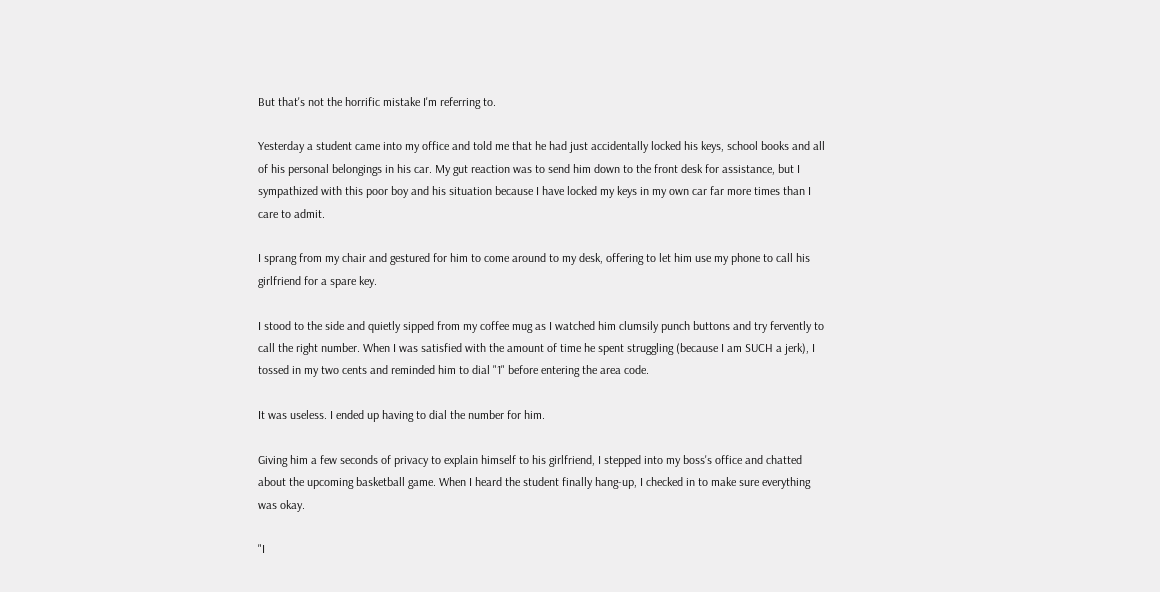But that's not the horrific mistake I'm referring to.

Yesterday a student came into my office and told me that he had just accidentally locked his keys, school books and all of his personal belongings in his car. My gut reaction was to send him down to the front desk for assistance, but I sympathized with this poor boy and his situation because I have locked my keys in my own car far more times than I care to admit.

I sprang from my chair and gestured for him to come around to my desk, offering to let him use my phone to call his girlfriend for a spare key.

I stood to the side and quietly sipped from my coffee mug as I watched him clumsily punch buttons and try fervently to call the right number. When I was satisfied with the amount of time he spent struggling (because I am SUCH a jerk), I tossed in my two cents and reminded him to dial "1" before entering the area code.

It was useless. I ended up having to dial the number for him.

Giving him a few seconds of privacy to explain himself to his girlfriend, I stepped into my boss's office and chatted about the upcoming basketball game. When I heard the student finally hang-up, I checked in to make sure everything was okay.

"I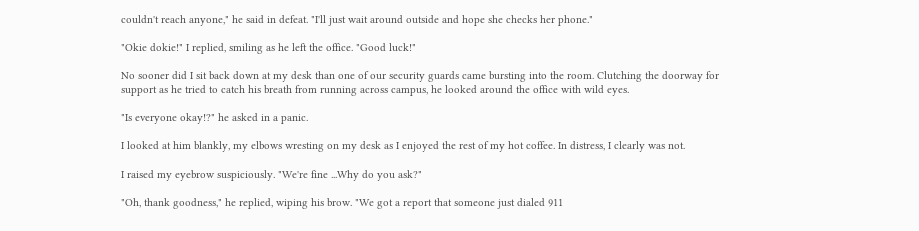couldn't reach anyone," he said in defeat. "I'll just wait around outside and hope she checks her phone."

"Okie dokie!" I replied, smiling as he left the office. "Good luck!"

No sooner did I sit back down at my desk than one of our security guards came bursting into the room. Clutching the doorway for support as he tried to catch his breath from running across campus, he looked around the office with wild eyes.

"Is everyone okay!?" he asked in a panic.

I looked at him blankly, my elbows wresting on my desk as I enjoyed the rest of my hot coffee. In distress, I clearly was not.

I raised my eyebrow suspiciously. "We're fine ...Why do you ask?"

"Oh, thank goodness," he replied, wiping his brow. "We got a report that someone just dialed 911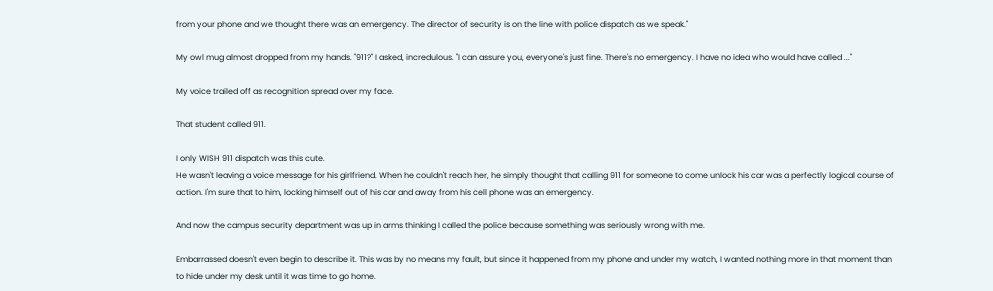from your phone and we thought there was an emergency. The director of security is on the line with police dispatch as we speak."

My owl mug almost dropped from my hands. "911?" I asked, incredulous. "I can assure you, everyone's just fine. There's no emergency. I have no idea who would have called ..."

My voice trailed off as recognition spread over my face.

That student called 911.

I only WISH 911 dispatch was this cute.
He wasn't leaving a voice message for his girlfriend. When he couldn't reach her, he simply thought that calling 911 for someone to come unlock his car was a perfectly logical course of action. I'm sure that to him, locking himself out of his car and away from his cell phone was an emergency.

And now the campus security department was up in arms thinking I called the police because something was seriously wrong with me.

Embarrassed doesn't even begin to describe it. This was by no means my fault, but since it happened from my phone and under my watch, I wanted nothing more in that moment than to hide under my desk until it was time to go home.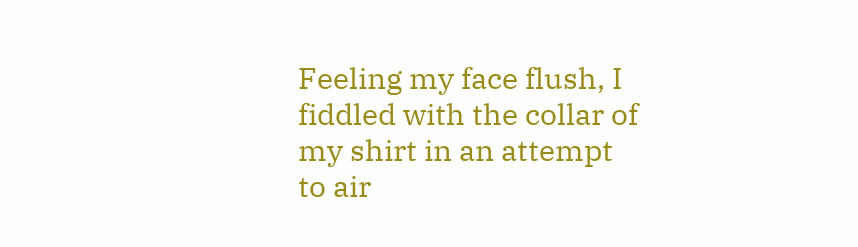Feeling my face flush, I fiddled with the collar of my shirt in an attempt to air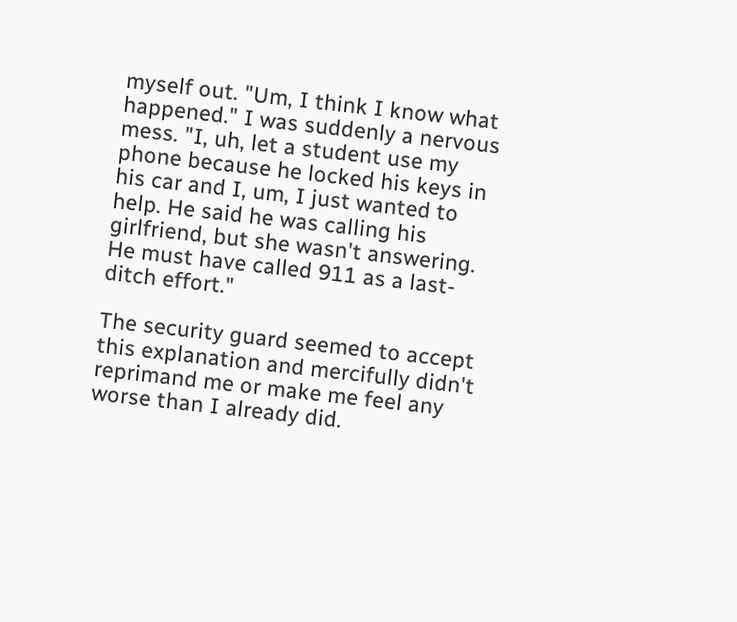myself out. "Um, I think I know what happened." I was suddenly a nervous mess. "I, uh, let a student use my phone because he locked his keys in his car and I, um, I just wanted to help. He said he was calling his girlfriend, but she wasn't answering. He must have called 911 as a last-ditch effort."

The security guard seemed to accept this explanation and mercifully didn't reprimand me or make me feel any worse than I already did.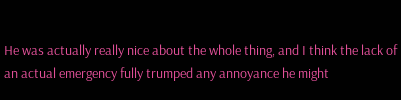He was actually really nice about the whole thing, and I think the lack of an actual emergency fully trumped any annoyance he might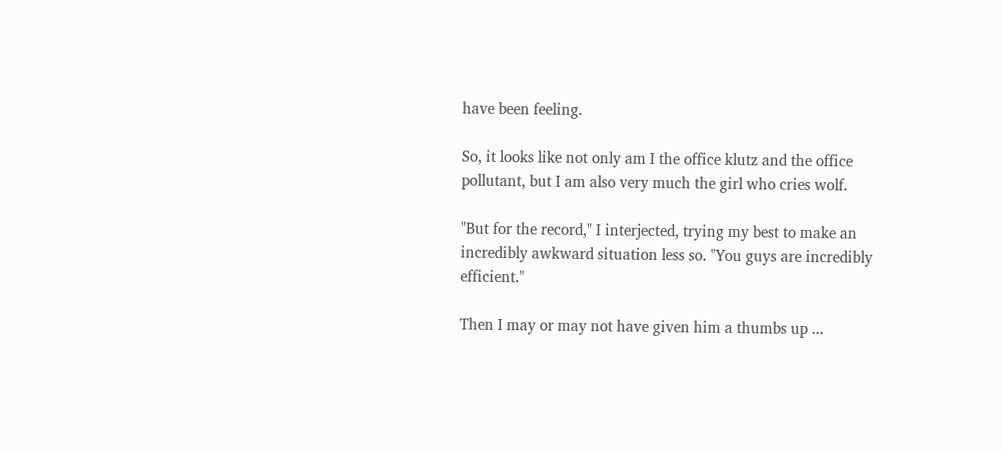have been feeling.

So, it looks like not only am I the office klutz and the office pollutant, but I am also very much the girl who cries wolf.

"But for the record," I interjected, trying my best to make an incredibly awkward situation less so. "You guys are incredibly efficient."

Then I may or may not have given him a thumbs up ...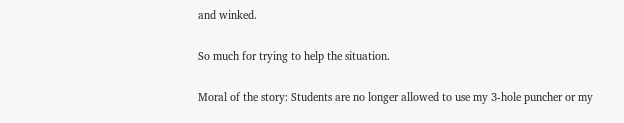and winked.

So much for trying to help the situation.

Moral of the story: Students are no longer allowed to use my 3-hole puncher or my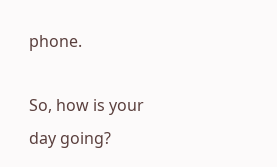phone.

So, how is your day going?